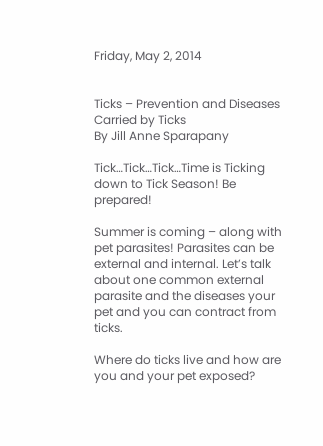Friday, May 2, 2014


Ticks – Prevention and Diseases Carried by Ticks
By Jill Anne Sparapany

Tick…Tick…Tick…Time is Ticking down to Tick Season! Be prepared!

Summer is coming – along with pet parasites! Parasites can be external and internal. Let’s talk about one common external parasite and the diseases your pet and you can contract from ticks.

Where do ticks live and how are you and your pet exposed?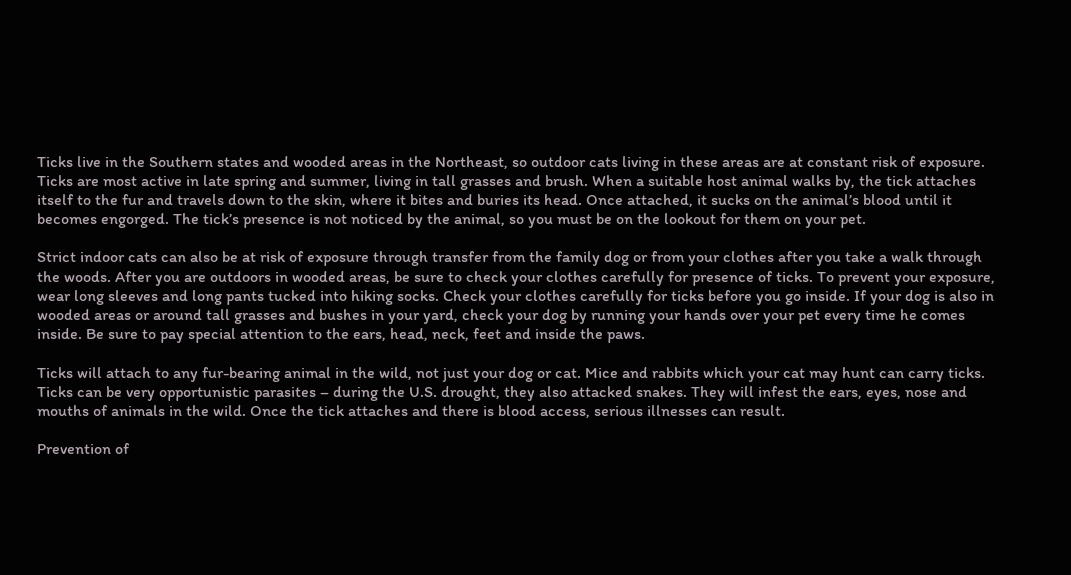Ticks live in the Southern states and wooded areas in the Northeast, so outdoor cats living in these areas are at constant risk of exposure. Ticks are most active in late spring and summer, living in tall grasses and brush. When a suitable host animal walks by, the tick attaches itself to the fur and travels down to the skin, where it bites and buries its head. Once attached, it sucks on the animal’s blood until it becomes engorged. The tick’s presence is not noticed by the animal, so you must be on the lookout for them on your pet.

Strict indoor cats can also be at risk of exposure through transfer from the family dog or from your clothes after you take a walk through the woods. After you are outdoors in wooded areas, be sure to check your clothes carefully for presence of ticks. To prevent your exposure, wear long sleeves and long pants tucked into hiking socks. Check your clothes carefully for ticks before you go inside. If your dog is also in wooded areas or around tall grasses and bushes in your yard, check your dog by running your hands over your pet every time he comes inside. Be sure to pay special attention to the ears, head, neck, feet and inside the paws.

Ticks will attach to any fur-bearing animal in the wild, not just your dog or cat. Mice and rabbits which your cat may hunt can carry ticks. Ticks can be very opportunistic parasites – during the U.S. drought, they also attacked snakes. They will infest the ears, eyes, nose and mouths of animals in the wild. Once the tick attaches and there is blood access, serious illnesses can result.

Prevention of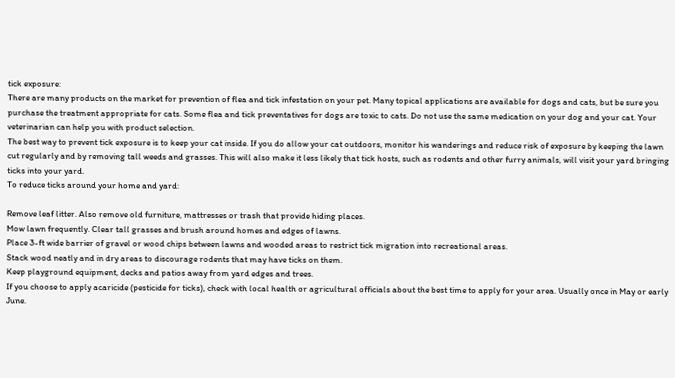tick exposure:
There are many products on the market for prevention of flea and tick infestation on your pet. Many topical applications are available for dogs and cats, but be sure you purchase the treatment appropriate for cats. Some flea and tick preventatives for dogs are toxic to cats. Do not use the same medication on your dog and your cat. Your veterinarian can help you with product selection.
The best way to prevent tick exposure is to keep your cat inside. If you do allow your cat outdoors, monitor his wanderings and reduce risk of exposure by keeping the lawn cut regularly and by removing tall weeds and grasses. This will also make it less likely that tick hosts, such as rodents and other furry animals, will visit your yard bringing ticks into your yard.
To reduce ticks around your home and yard:

Remove leaf litter. Also remove old furniture, mattresses or trash that provide hiding places.
Mow lawn frequently. Clear tall grasses and brush around homes and edges of lawns.
Place 3-ft wide barrier of gravel or wood chips between lawns and wooded areas to restrict tick migration into recreational areas.
Stack wood neatly and in dry areas to discourage rodents that may have ticks on them.
Keep playground equipment, decks and patios away from yard edges and trees.
If you choose to apply acaricide (pesticide for ticks), check with local health or agricultural officials about the best time to apply for your area. Usually once in May or early June.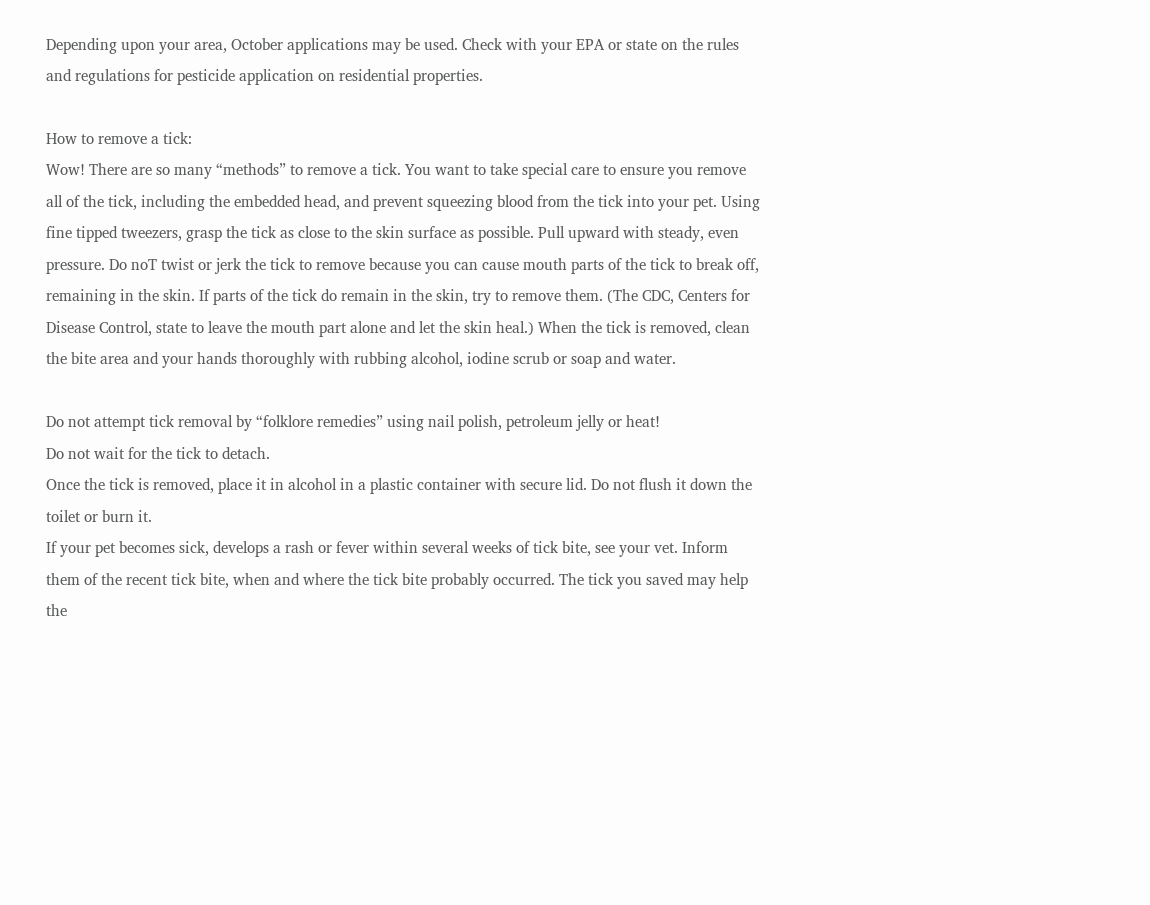Depending upon your area, October applications may be used. Check with your EPA or state on the rules and regulations for pesticide application on residential properties.

How to remove a tick:
Wow! There are so many “methods” to remove a tick. You want to take special care to ensure you remove all of the tick, including the embedded head, and prevent squeezing blood from the tick into your pet. Using fine tipped tweezers, grasp the tick as close to the skin surface as possible. Pull upward with steady, even pressure. Do noT twist or jerk the tick to remove because you can cause mouth parts of the tick to break off, remaining in the skin. If parts of the tick do remain in the skin, try to remove them. (The CDC, Centers for Disease Control, state to leave the mouth part alone and let the skin heal.) When the tick is removed, clean the bite area and your hands thoroughly with rubbing alcohol, iodine scrub or soap and water.

Do not attempt tick removal by “folklore remedies” using nail polish, petroleum jelly or heat!
Do not wait for the tick to detach.
Once the tick is removed, place it in alcohol in a plastic container with secure lid. Do not flush it down the toilet or burn it.
If your pet becomes sick, develops a rash or fever within several weeks of tick bite, see your vet. Inform them of the recent tick bite, when and where the tick bite probably occurred. The tick you saved may help the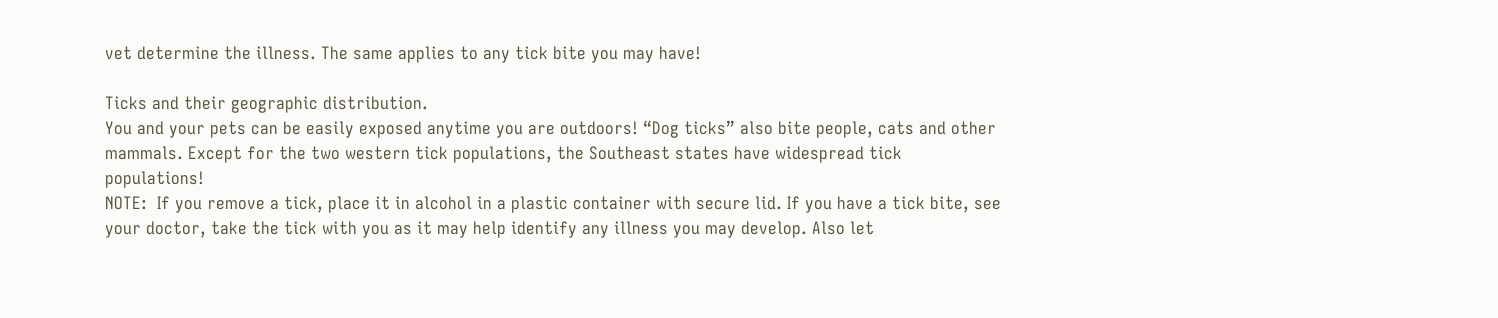vet determine the illness. The same applies to any tick bite you may have!

Ticks and their geographic distribution.
You and your pets can be easily exposed anytime you are outdoors! “Dog ticks” also bite people, cats and other mammals. Except for the two western tick populations, the Southeast states have widespread tick populations!
NOTE:  If you remove a tick, place it in alcohol in a plastic container with secure lid. If you have a tick bite, see your doctor, take the tick with you as it may help identify any illness you may develop. Also let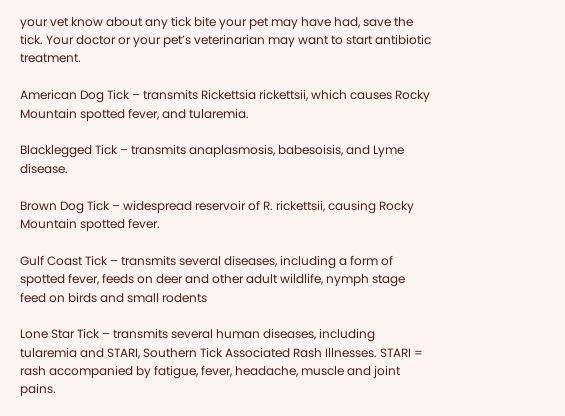your vet know about any tick bite your pet may have had, save the tick. Your doctor or your pet’s veterinarian may want to start antibiotic treatment.

American Dog Tick – transmits Rickettsia rickettsii, which causes Rocky Mountain spotted fever, and tularemia.

Blacklegged Tick – transmits anaplasmosis, babesoisis, and Lyme disease.

Brown Dog Tick – widespread reservoir of R. rickettsii, causing Rocky Mountain spotted fever.

Gulf Coast Tick – transmits several diseases, including a form of spotted fever, feeds on deer and other adult wildlife, nymph stage feed on birds and small rodents

Lone Star Tick – transmits several human diseases, including tularemia and STARI, Southern Tick Associated Rash Illnesses. STARI = rash accompanied by fatigue, fever, headache, muscle and joint pains.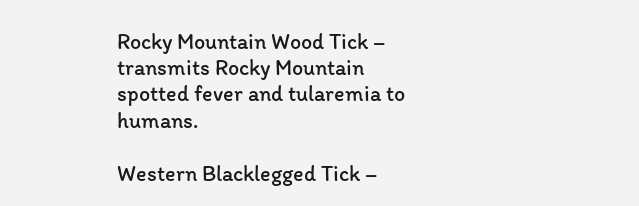Rocky Mountain Wood Tick – transmits Rocky Mountain spotted fever and tularemia to humans.

Western Blacklegged Tick –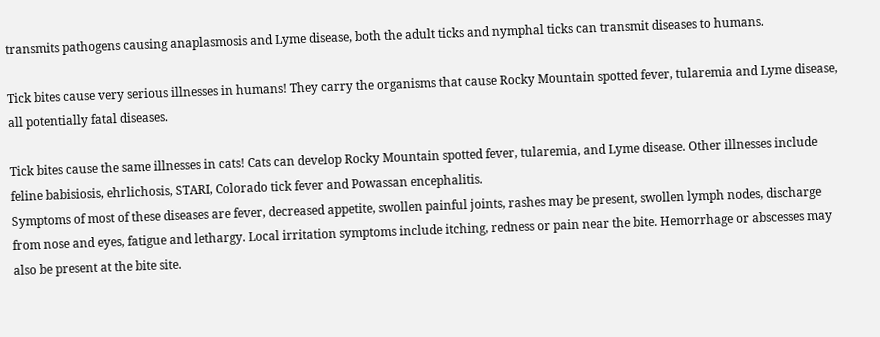transmits pathogens causing anaplasmosis and Lyme disease, both the adult ticks and nymphal ticks can transmit diseases to humans.

Tick bites cause very serious illnesses in humans! They carry the organisms that cause Rocky Mountain spotted fever, tularemia and Lyme disease, all potentially fatal diseases.

Tick bites cause the same illnesses in cats! Cats can develop Rocky Mountain spotted fever, tularemia, and Lyme disease. Other illnesses include feline babisiosis, ehrlichosis, STARI, Colorado tick fever and Powassan encephalitis.
Symptoms of most of these diseases are fever, decreased appetite, swollen painful joints, rashes may be present, swollen lymph nodes, discharge from nose and eyes, fatigue and lethargy. Local irritation symptoms include itching, redness or pain near the bite. Hemorrhage or abscesses may also be present at the bite site.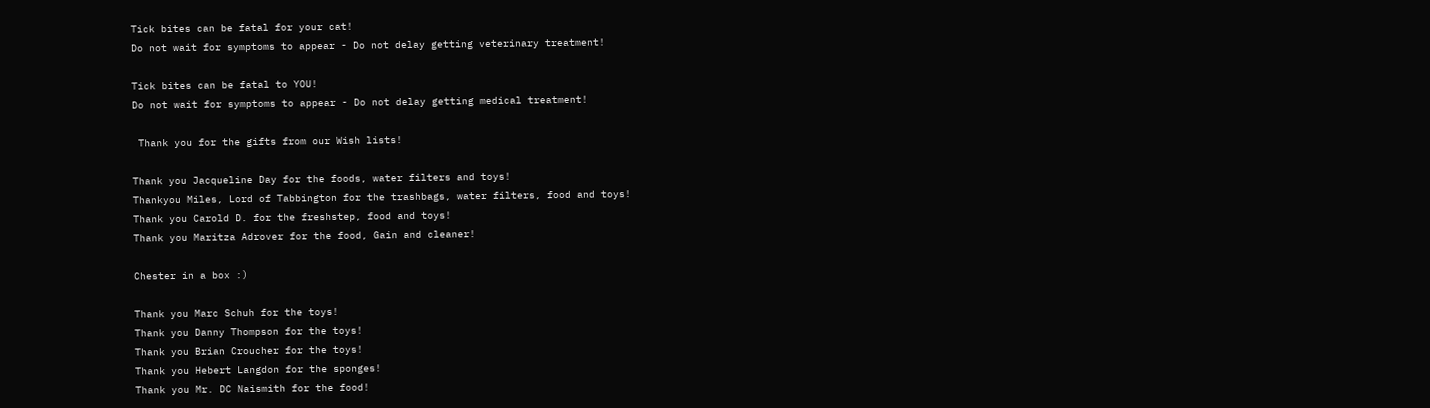Tick bites can be fatal for your cat!
Do not wait for symptoms to appear - Do not delay getting veterinary treatment!

Tick bites can be fatal to YOU!
Do not wait for symptoms to appear - Do not delay getting medical treatment!

 Thank you for the gifts from our Wish lists!

Thank you Jacqueline Day for the foods, water filters and toys!
Thankyou Miles, Lord of Tabbington for the trashbags, water filters, food and toys!
Thank you Carold D. for the freshstep, food and toys!
Thank you Maritza Adrover for the food, Gain and cleaner!

Chester in a box :)

Thank you Marc Schuh for the toys!
Thank you Danny Thompson for the toys!
Thank you Brian Croucher for the toys!
Thank you Hebert Langdon for the sponges!
Thank you Mr. DC Naismith for the food!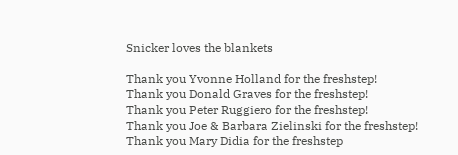Snicker loves the blankets

Thank you Yvonne Holland for the freshstep!
Thank you Donald Graves for the freshstep!
Thank you Peter Ruggiero for the freshstep!
Thank you Joe & Barbara Zielinski for the freshstep!
Thank you Mary Didia for the freshstep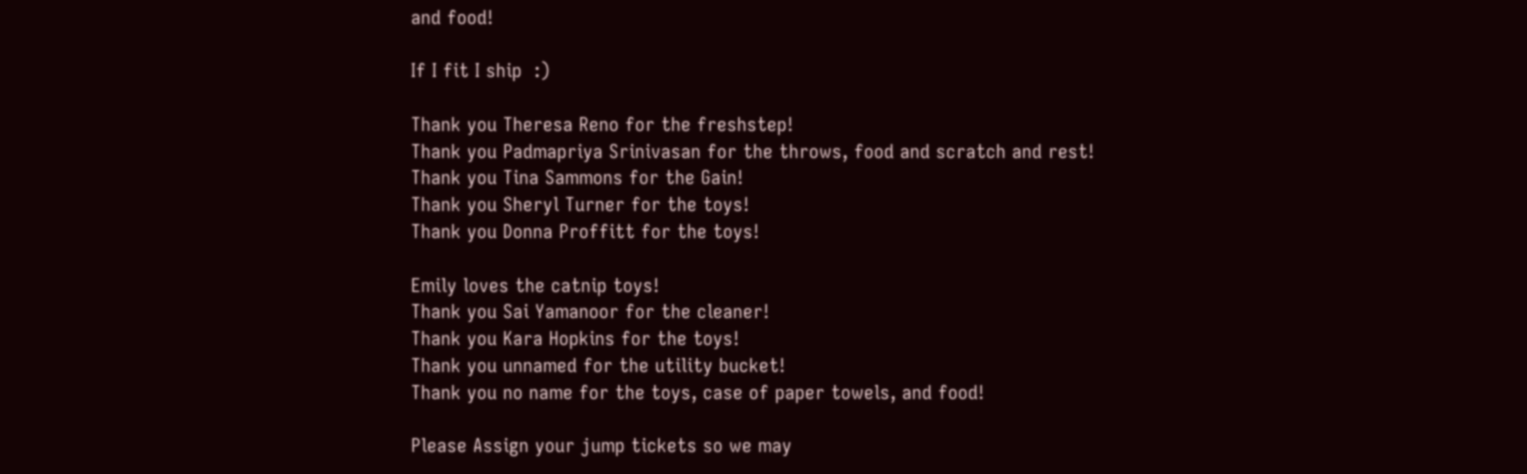and food!

If I fit I ship  :)

Thank you Theresa Reno for the freshstep!
Thank you Padmapriya Srinivasan for the throws, food and scratch and rest!
Thank you Tina Sammons for the Gain!
Thank you Sheryl Turner for the toys!
Thank you Donna Proffitt for the toys!

Emily loves the catnip toys!
Thank you Sai Yamanoor for the cleaner!
Thank you Kara Hopkins for the toys!
Thank you unnamed for the utility bucket!
Thank you no name for the toys, case of paper towels, and food!

Please Assign your jump tickets so we may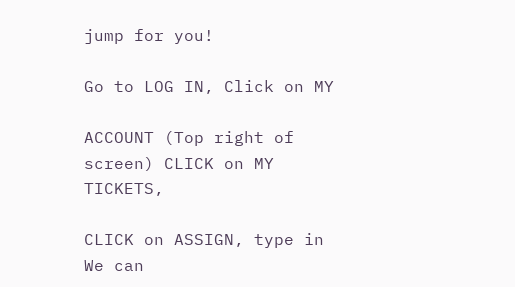jump for you!

Go to LOG IN, Click on MY

ACCOUNT (Top right of screen) CLICK on MY TICKETS,

CLICK on ASSIGN, type in We can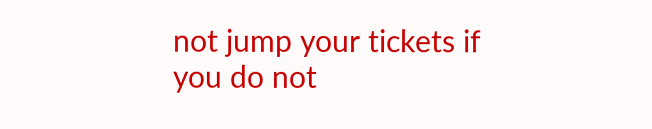not jump your tickets if you do not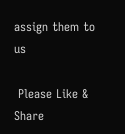assign them to us

 Please Like & Share